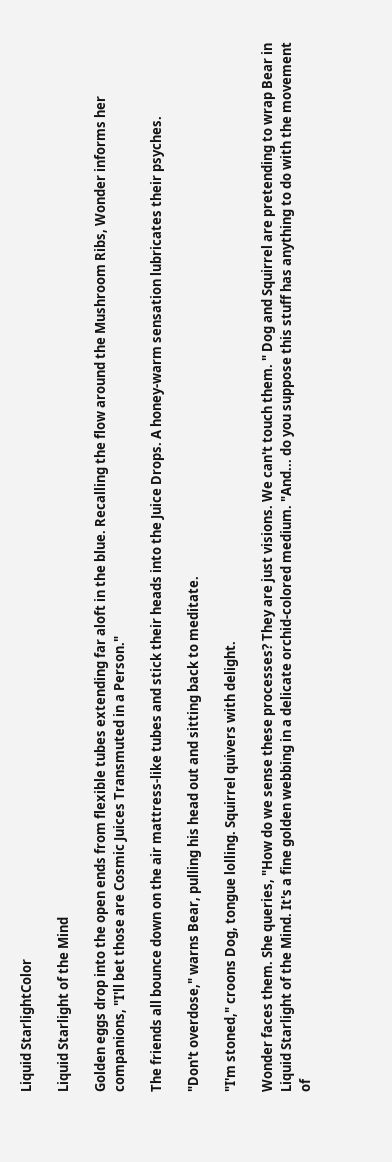Liquid StarlightColor

Liquid Starlight of the Mind

Golden eggs drop into the open ends from flexible tubes extending far aloft in the blue. Recalling the flow around the Mushroom Ribs, Wonder informs her companions, "I'll bet those are Cosmic Juices Transmuted in a Person."

The friends all bounce down on the air mattress-like tubes and stick their heads into the Juice Drops. A honey-warm sensation lubricates their psyches.

"Don't overdose," warns Bear, pulling his head out and sitting back to meditate.

"I'm stoned," croons Dog, tongue lolling. Squirrel quivers with delight.

Wonder faces them. She queries, "How do we sense these processes? They are just visions. We can't touch them. " Dog and Squirrel are pretending to wrap Bear in Liquid Starlight of the Mind. It's a fine golden webbing in a delicate orchid-colored medium. "And... do you suppose this stuff has anything to do with the movement of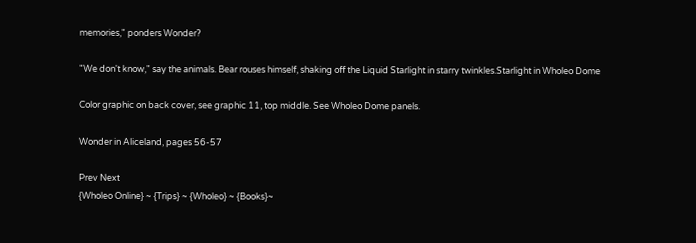memories," ponders Wonder?

"We don't know," say the animals. Bear rouses himself, shaking off the Liquid Starlight in starry twinkles.Starlight in Wholeo Dome

Color graphic on back cover, see graphic 11, top middle. See Wholeo Dome panels.

Wonder in Aliceland, pages 56-57

Prev Next
{Wholeo Online} ~ {Trips} ~ {Wholeo} ~ {Books}~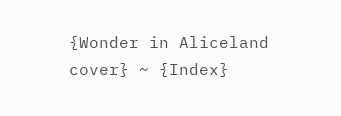{Wonder in Aliceland cover} ~ {Index}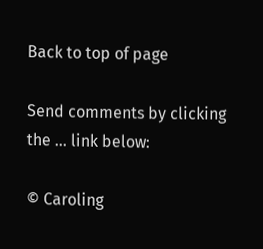Back to top of page

Send comments by clicking the ... link below:

© Caroling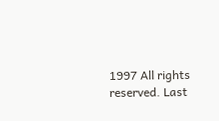1997 All rights reserved. Last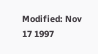Modified: Nov 17 1997